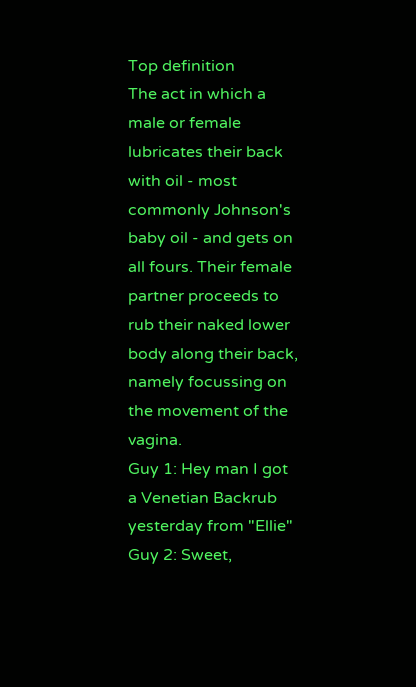Top definition
The act in which a male or female lubricates their back with oil - most commonly Johnson's baby oil - and gets on all fours. Their female partner proceeds to rub their naked lower body along their back, namely focussing on the movement of the vagina.
Guy 1: Hey man I got a Venetian Backrub yesterday from "Ellie"
Guy 2: Sweet,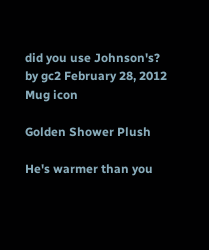did you use Johnson's?
by gc2 February 28, 2012
Mug icon

Golden Shower Plush

He's warmer than you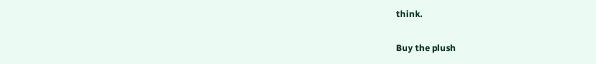think.

Buy the plush